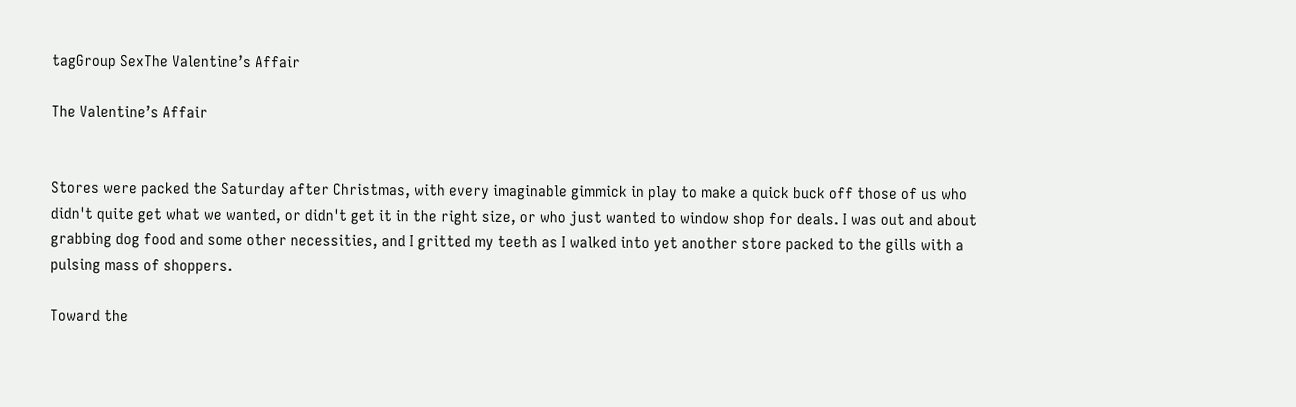tagGroup SexThe Valentine’s Affair

The Valentine’s Affair


Stores were packed the Saturday after Christmas, with every imaginable gimmick in play to make a quick buck off those of us who didn't quite get what we wanted, or didn't get it in the right size, or who just wanted to window shop for deals. I was out and about grabbing dog food and some other necessities, and I gritted my teeth as I walked into yet another store packed to the gills with a pulsing mass of shoppers.

Toward the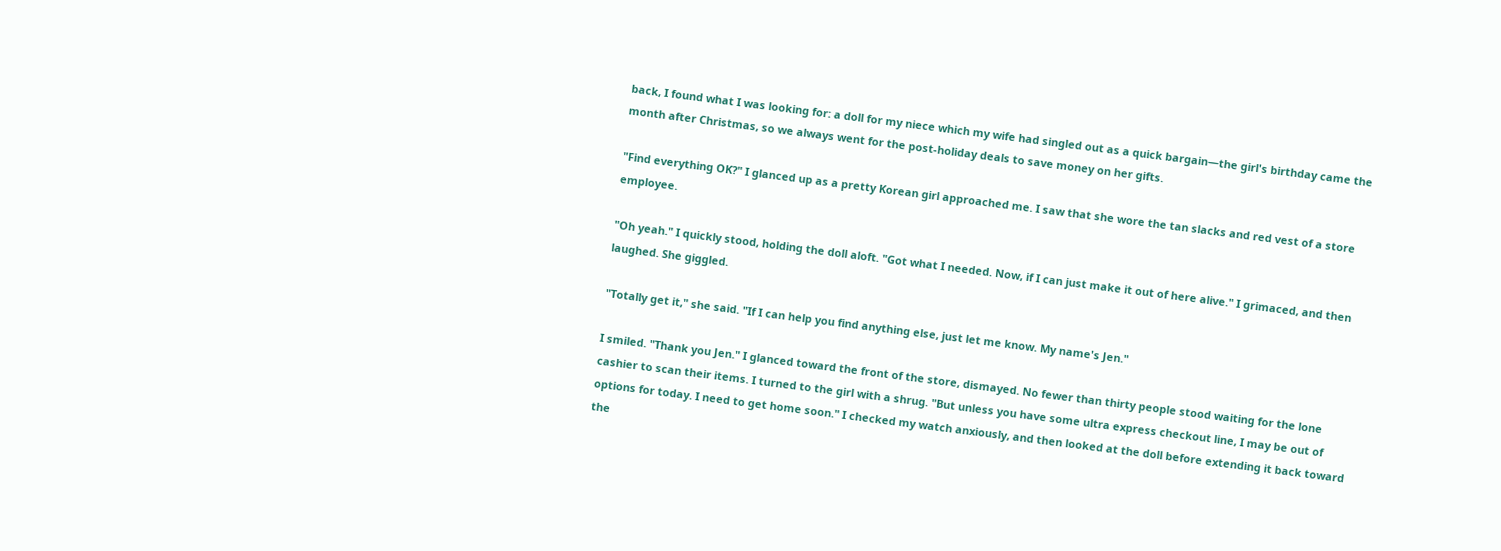back, I found what I was looking for: a doll for my niece which my wife had singled out as a quick bargain—the girl's birthday came the month after Christmas, so we always went for the post-holiday deals to save money on her gifts.

"Find everything OK?" I glanced up as a pretty Korean girl approached me. I saw that she wore the tan slacks and red vest of a store employee.

"Oh yeah." I quickly stood, holding the doll aloft. "Got what I needed. Now, if I can just make it out of here alive." I grimaced, and then laughed. She giggled.

"Totally get it," she said. "If I can help you find anything else, just let me know. My name's Jen."

I smiled. "Thank you Jen." I glanced toward the front of the store, dismayed. No fewer than thirty people stood waiting for the lone cashier to scan their items. I turned to the girl with a shrug. "But unless you have some ultra express checkout line, I may be out of options for today. I need to get home soon." I checked my watch anxiously, and then looked at the doll before extending it back toward the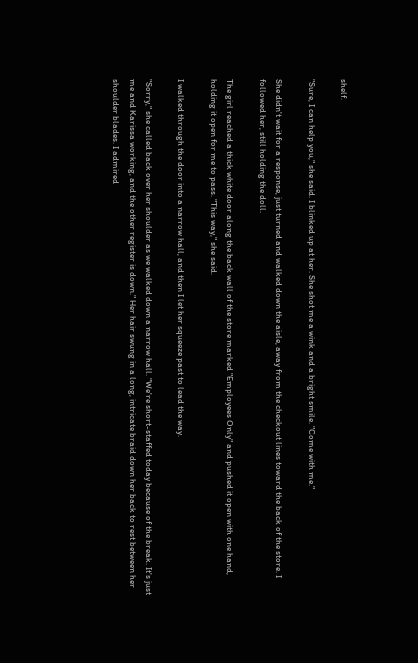shelf.

"Sure, I can help you," she said. I blinked up at her. She shot me a wink and a bright smile. "Come with me."

She didn't wait for a response, just turned and walked down the aisle, away from the checkout lines toward the back of the store. I followed her, still holding the doll.

The girl reached a thick white door along the back wall of the store marked "Employees Only" and pushed it open with one hand, holding it open for me to pass. "This way," she said.

I walked through the door into a narrow hall, and then I let her squeeze past to lead the way.

"Sorry," she called back over her shoulder as we walked down a narrow hall. "We're short-staffed today because of the break. It's just me and Karissa working, and the other register is down." Her hair swung in a long, intricate braid down her back to rest between her shoulder blades. I admired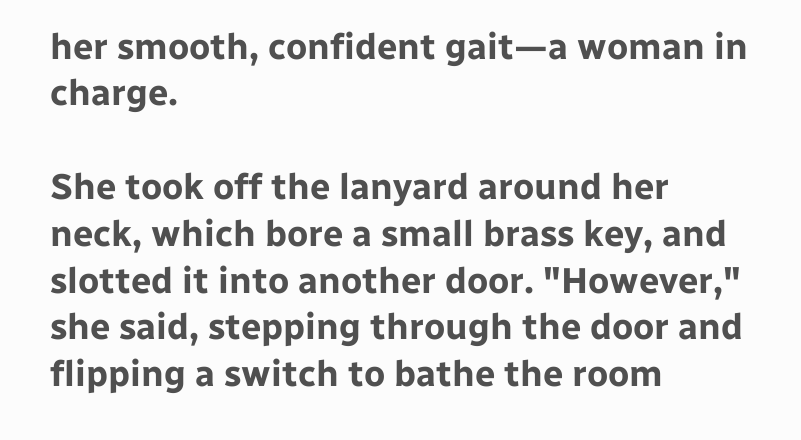her smooth, confident gait—a woman in charge.

She took off the lanyard around her neck, which bore a small brass key, and slotted it into another door. "However," she said, stepping through the door and flipping a switch to bathe the room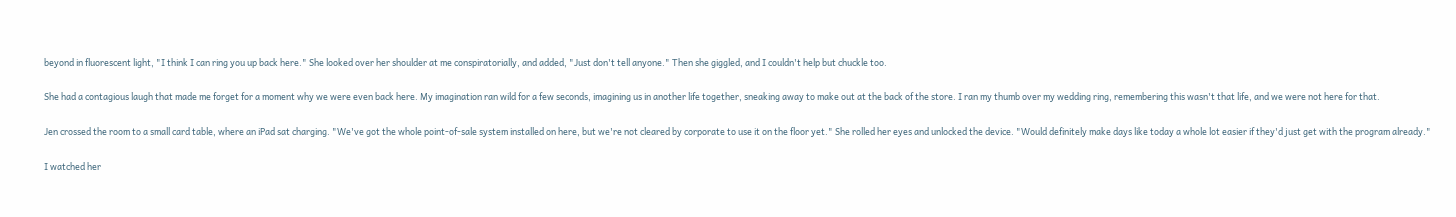beyond in fluorescent light, "I think I can ring you up back here." She looked over her shoulder at me conspiratorially, and added, "Just don't tell anyone." Then she giggled, and I couldn't help but chuckle too.

She had a contagious laugh that made me forget for a moment why we were even back here. My imagination ran wild for a few seconds, imagining us in another life together, sneaking away to make out at the back of the store. I ran my thumb over my wedding ring, remembering this wasn't that life, and we were not here for that.

Jen crossed the room to a small card table, where an iPad sat charging. "We've got the whole point-of-sale system installed on here, but we're not cleared by corporate to use it on the floor yet." She rolled her eyes and unlocked the device. "Would definitely make days like today a whole lot easier if they'd just get with the program already."

I watched her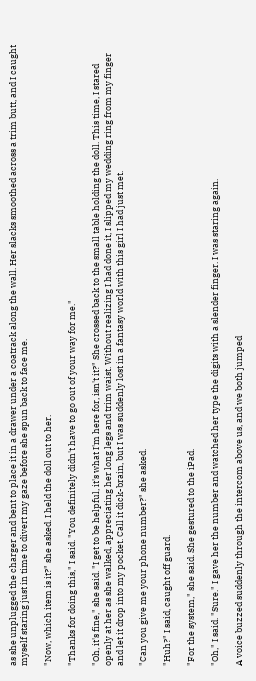as she unplugged the charger and bent to place it in a drawer under a coatrack along the wall. Her slacks smoothed across a trim butt, and I caught myself staring just in time to divert my gaze before she spun back to face me.

"Now, which item is it?" she asked. I held the doll out to her.

"Thanks for doing this," I said. "You definitely didn't have to go out of your way for me."

"Oh, it's fine," she said. "I get to be helpful, it's what I'm here for, isn't it?" She crossed back to the small table holding the doll. This time, I stared openly at her as she walked, appreciating her long legs and trim waist. Without realizing I had done it, I slipped my wedding ring from my finger and let it drop into my pocket. Call it dick-brain, but I was suddenly lost in a fantasy world with this girl I had just met.

"Can you give me your phone number?" she asked.

"Huh?" I said, caught off guard.

"For the system," she said. She gestured to the iPad.

"Oh," I said. "Sure." I gave her the number and watched her type the digits with a slender finger. I was staring again.

A voice buzzed suddenly through the intercom above us, and we both jumped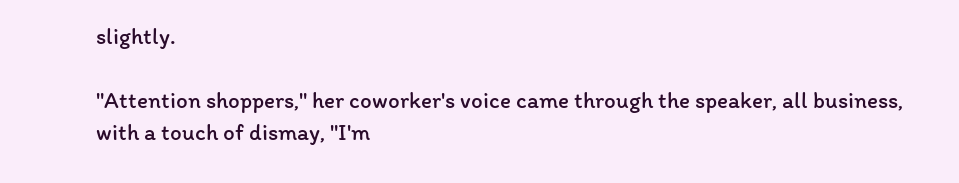slightly.

"Attention shoppers," her coworker's voice came through the speaker, all business, with a touch of dismay, "I'm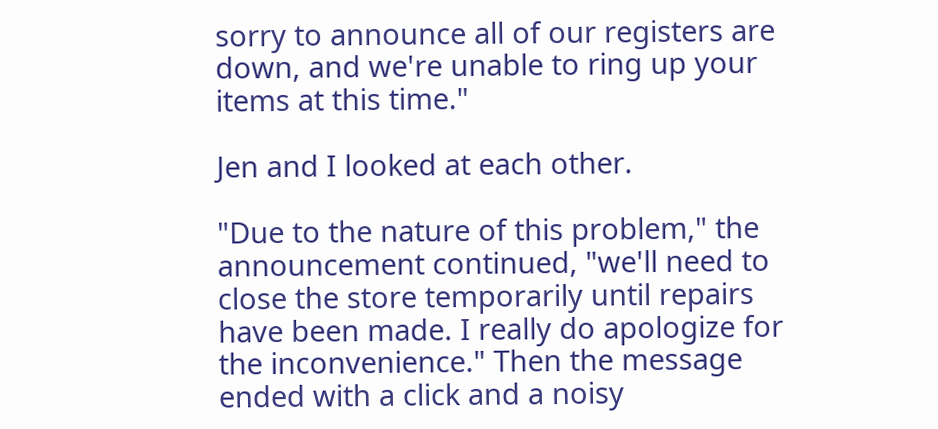sorry to announce all of our registers are down, and we're unable to ring up your items at this time."

Jen and I looked at each other.

"Due to the nature of this problem," the announcement continued, "we'll need to close the store temporarily until repairs have been made. I really do apologize for the inconvenience." Then the message ended with a click and a noisy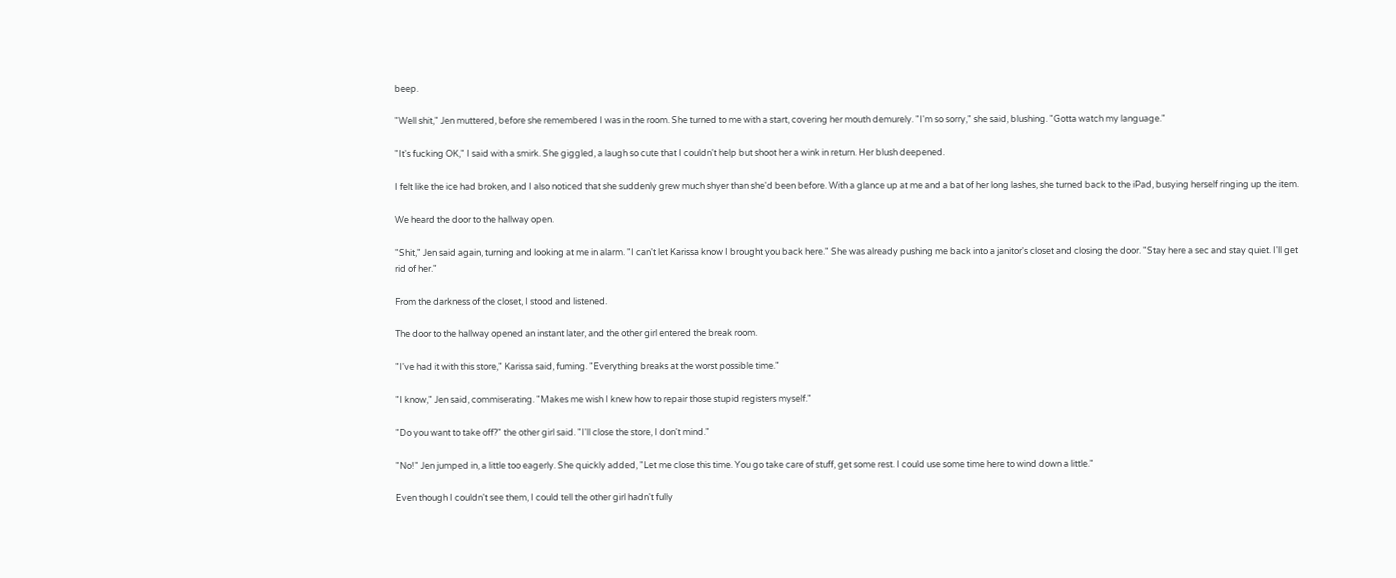beep.

"Well shit," Jen muttered, before she remembered I was in the room. She turned to me with a start, covering her mouth demurely. "I'm so sorry," she said, blushing. "Gotta watch my language."

"It's fucking OK," I said with a smirk. She giggled, a laugh so cute that I couldn't help but shoot her a wink in return. Her blush deepened.

I felt like the ice had broken, and I also noticed that she suddenly grew much shyer than she'd been before. With a glance up at me and a bat of her long lashes, she turned back to the iPad, busying herself ringing up the item.

We heard the door to the hallway open.

"Shit," Jen said again, turning and looking at me in alarm. "I can't let Karissa know I brought you back here." She was already pushing me back into a janitor's closet and closing the door. "Stay here a sec and stay quiet. I'll get rid of her."

From the darkness of the closet, I stood and listened.

The door to the hallway opened an instant later, and the other girl entered the break room.

"I've had it with this store," Karissa said, fuming. "Everything breaks at the worst possible time."

"I know," Jen said, commiserating. "Makes me wish I knew how to repair those stupid registers myself."

"Do you want to take off?" the other girl said. "I'll close the store, I don't mind."

"No!" Jen jumped in, a little too eagerly. She quickly added, "Let me close this time. You go take care of stuff, get some rest. I could use some time here to wind down a little."

Even though I couldn't see them, I could tell the other girl hadn't fully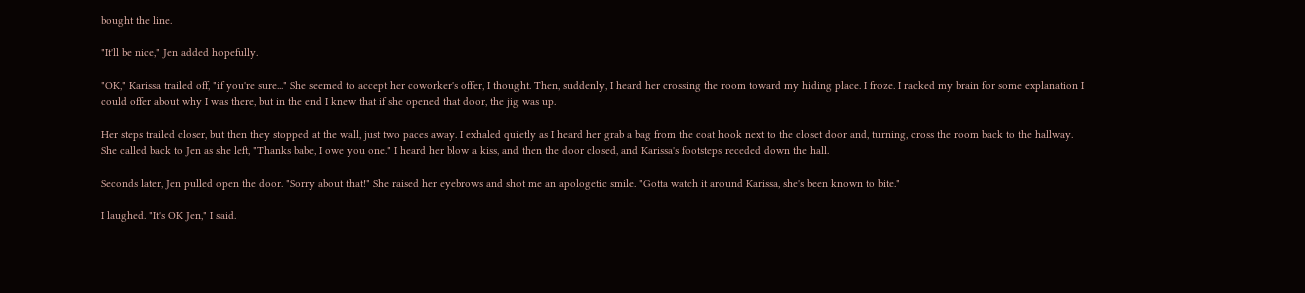bought the line.

"It'll be nice," Jen added hopefully.

"OK," Karissa trailed off, "if you're sure..." She seemed to accept her coworker's offer, I thought. Then, suddenly, I heard her crossing the room toward my hiding place. I froze. I racked my brain for some explanation I could offer about why I was there, but in the end I knew that if she opened that door, the jig was up.

Her steps trailed closer, but then they stopped at the wall, just two paces away. I exhaled quietly as I heard her grab a bag from the coat hook next to the closet door and, turning, cross the room back to the hallway. She called back to Jen as she left, "Thanks babe, I owe you one." I heard her blow a kiss, and then the door closed, and Karissa's footsteps receded down the hall.

Seconds later, Jen pulled open the door. "Sorry about that!" She raised her eyebrows and shot me an apologetic smile. "Gotta watch it around Karissa, she's been known to bite."

I laughed. "It's OK Jen," I said.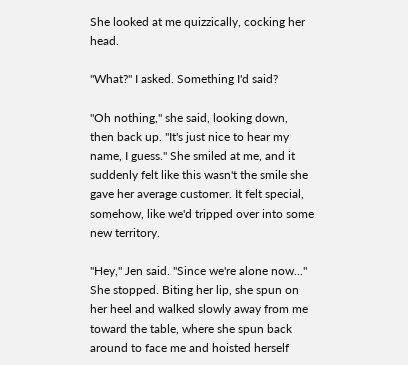She looked at me quizzically, cocking her head.

"What?" I asked. Something I'd said?

"Oh nothing," she said, looking down, then back up. "It's just nice to hear my name, I guess." She smiled at me, and it suddenly felt like this wasn't the smile she gave her average customer. It felt special, somehow, like we'd tripped over into some new territory.

"Hey," Jen said. "Since we're alone now..." She stopped. Biting her lip, she spun on her heel and walked slowly away from me toward the table, where she spun back around to face me and hoisted herself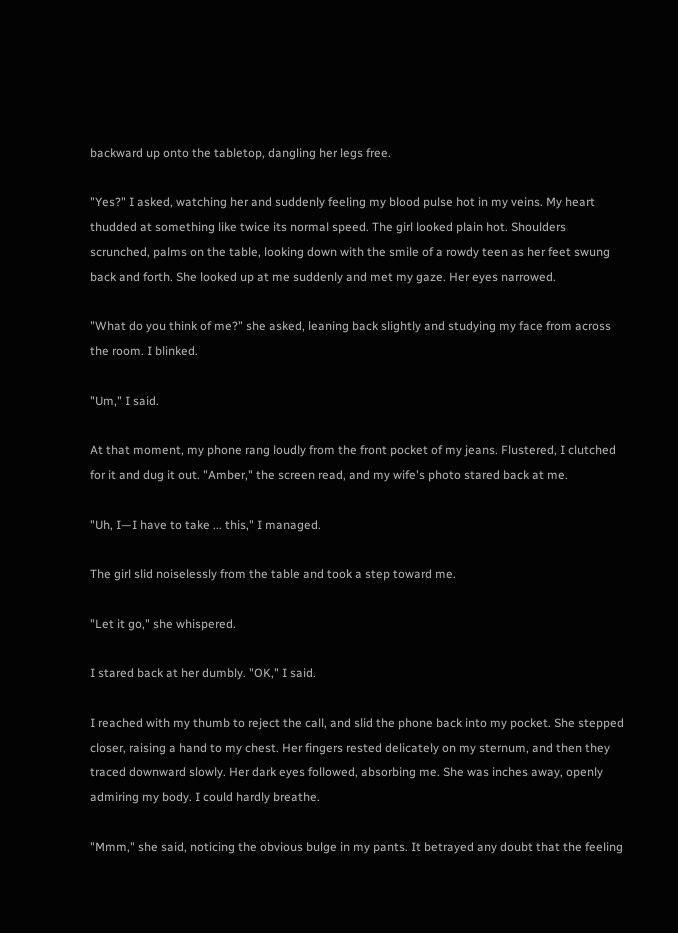backward up onto the tabletop, dangling her legs free.

"Yes?" I asked, watching her and suddenly feeling my blood pulse hot in my veins. My heart thudded at something like twice its normal speed. The girl looked plain hot. Shoulders scrunched, palms on the table, looking down with the smile of a rowdy teen as her feet swung back and forth. She looked up at me suddenly and met my gaze. Her eyes narrowed.

"What do you think of me?" she asked, leaning back slightly and studying my face from across the room. I blinked.

"Um," I said.

At that moment, my phone rang loudly from the front pocket of my jeans. Flustered, I clutched for it and dug it out. "Amber," the screen read, and my wife's photo stared back at me.

"Uh, I—I have to take ... this," I managed.

The girl slid noiselessly from the table and took a step toward me.

"Let it go," she whispered.

I stared back at her dumbly. "OK," I said.

I reached with my thumb to reject the call, and slid the phone back into my pocket. She stepped closer, raising a hand to my chest. Her fingers rested delicately on my sternum, and then they traced downward slowly. Her dark eyes followed, absorbing me. She was inches away, openly admiring my body. I could hardly breathe.

"Mmm," she said, noticing the obvious bulge in my pants. It betrayed any doubt that the feeling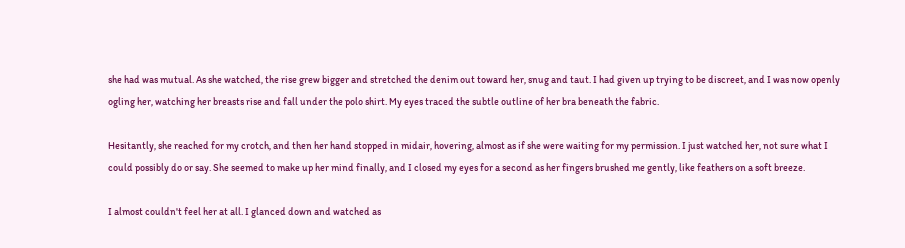she had was mutual. As she watched, the rise grew bigger and stretched the denim out toward her, snug and taut. I had given up trying to be discreet, and I was now openly ogling her, watching her breasts rise and fall under the polo shirt. My eyes traced the subtle outline of her bra beneath the fabric.

Hesitantly, she reached for my crotch, and then her hand stopped in midair, hovering, almost as if she were waiting for my permission. I just watched her, not sure what I could possibly do or say. She seemed to make up her mind finally, and I closed my eyes for a second as her fingers brushed me gently, like feathers on a soft breeze.

I almost couldn't feel her at all. I glanced down and watched as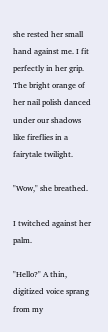she rested her small hand against me. I fit perfectly in her grip. The bright orange of her nail polish danced under our shadows like fireflies in a fairytale twilight.

"Wow," she breathed.

I twitched against her palm.

"Hello?" A thin, digitized voice sprang from my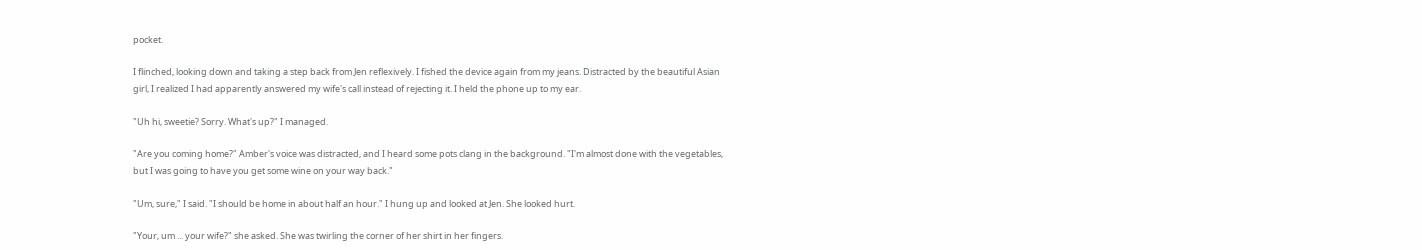pocket.

I flinched, looking down and taking a step back from Jen reflexively. I fished the device again from my jeans. Distracted by the beautiful Asian girl, I realized I had apparently answered my wife's call instead of rejecting it. I held the phone up to my ear.

"Uh hi, sweetie? Sorry. What's up?" I managed.

"Are you coming home?" Amber's voice was distracted, and I heard some pots clang in the background. "I'm almost done with the vegetables, but I was going to have you get some wine on your way back."

"Um, sure," I said. "I should be home in about half an hour." I hung up and looked at Jen. She looked hurt.

"Your, um ... your wife?" she asked. She was twirling the corner of her shirt in her fingers.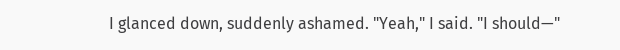I glanced down, suddenly ashamed. "Yeah," I said. "I should—"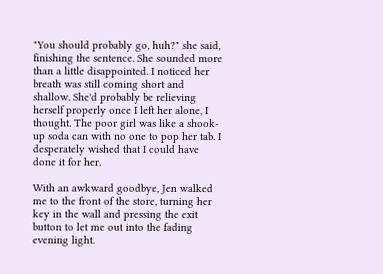"You should probably go, huh?" she said, finishing the sentence. She sounded more than a little disappointed. I noticed her breath was still coming short and shallow. She'd probably be relieving herself properly once I left her alone, I thought. The poor girl was like a shook-up soda can with no one to pop her tab. I desperately wished that I could have done it for her.

With an awkward goodbye, Jen walked me to the front of the store, turning her key in the wall and pressing the exit button to let me out into the fading evening light.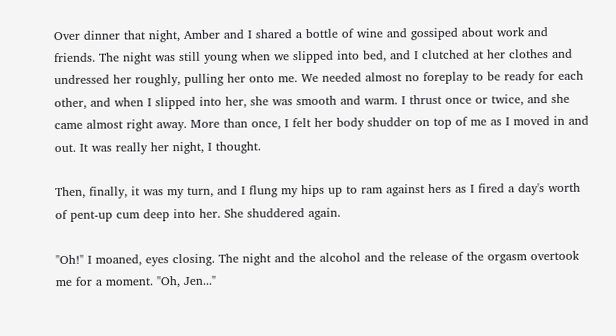Over dinner that night, Amber and I shared a bottle of wine and gossiped about work and friends. The night was still young when we slipped into bed, and I clutched at her clothes and undressed her roughly, pulling her onto me. We needed almost no foreplay to be ready for each other, and when I slipped into her, she was smooth and warm. I thrust once or twice, and she came almost right away. More than once, I felt her body shudder on top of me as I moved in and out. It was really her night, I thought.

Then, finally, it was my turn, and I flung my hips up to ram against hers as I fired a day's worth of pent-up cum deep into her. She shuddered again.

"Oh!" I moaned, eyes closing. The night and the alcohol and the release of the orgasm overtook me for a moment. "Oh, Jen..."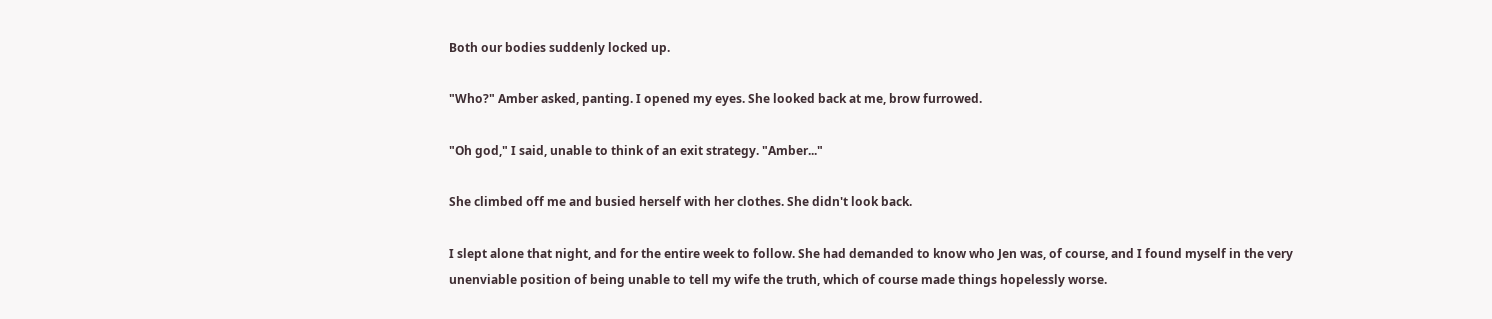Both our bodies suddenly locked up.

"Who?" Amber asked, panting. I opened my eyes. She looked back at me, brow furrowed.

"Oh god," I said, unable to think of an exit strategy. "Amber..."

She climbed off me and busied herself with her clothes. She didn't look back.

I slept alone that night, and for the entire week to follow. She had demanded to know who Jen was, of course, and I found myself in the very unenviable position of being unable to tell my wife the truth, which of course made things hopelessly worse.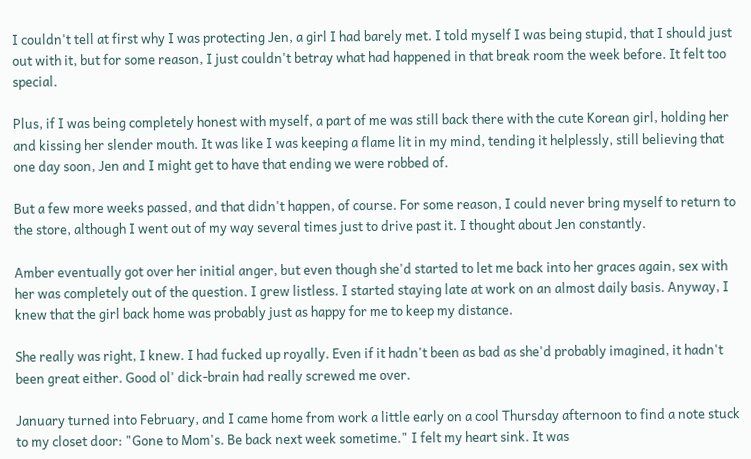I couldn't tell at first why I was protecting Jen, a girl I had barely met. I told myself I was being stupid, that I should just out with it, but for some reason, I just couldn't betray what had happened in that break room the week before. It felt too special.

Plus, if I was being completely honest with myself, a part of me was still back there with the cute Korean girl, holding her and kissing her slender mouth. It was like I was keeping a flame lit in my mind, tending it helplessly, still believing that one day soon, Jen and I might get to have that ending we were robbed of.

But a few more weeks passed, and that didn't happen, of course. For some reason, I could never bring myself to return to the store, although I went out of my way several times just to drive past it. I thought about Jen constantly.

Amber eventually got over her initial anger, but even though she'd started to let me back into her graces again, sex with her was completely out of the question. I grew listless. I started staying late at work on an almost daily basis. Anyway, I knew that the girl back home was probably just as happy for me to keep my distance.

She really was right, I knew. I had fucked up royally. Even if it hadn't been as bad as she'd probably imagined, it hadn't been great either. Good ol' dick-brain had really screwed me over.

January turned into February, and I came home from work a little early on a cool Thursday afternoon to find a note stuck to my closet door: "Gone to Mom's. Be back next week sometime." I felt my heart sink. It was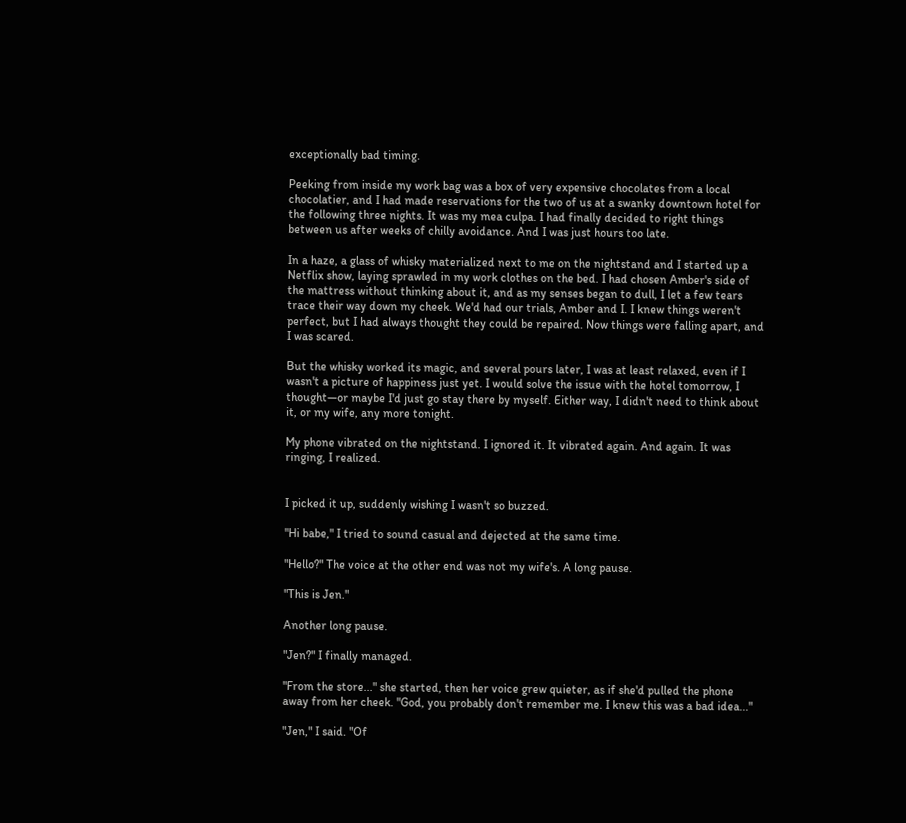exceptionally bad timing.

Peeking from inside my work bag was a box of very expensive chocolates from a local chocolatier, and I had made reservations for the two of us at a swanky downtown hotel for the following three nights. It was my mea culpa. I had finally decided to right things between us after weeks of chilly avoidance. And I was just hours too late.

In a haze, a glass of whisky materialized next to me on the nightstand and I started up a Netflix show, laying sprawled in my work clothes on the bed. I had chosen Amber's side of the mattress without thinking about it, and as my senses began to dull, I let a few tears trace their way down my cheek. We'd had our trials, Amber and I. I knew things weren't perfect, but I had always thought they could be repaired. Now things were falling apart, and I was scared.

But the whisky worked its magic, and several pours later, I was at least relaxed, even if I wasn't a picture of happiness just yet. I would solve the issue with the hotel tomorrow, I thought—or maybe I'd just go stay there by myself. Either way, I didn't need to think about it, or my wife, any more tonight.

My phone vibrated on the nightstand. I ignored it. It vibrated again. And again. It was ringing, I realized.


I picked it up, suddenly wishing I wasn't so buzzed.

"Hi babe," I tried to sound casual and dejected at the same time.

"Hello?" The voice at the other end was not my wife's. A long pause.

"This is Jen."

Another long pause.

"Jen?" I finally managed.

"From the store..." she started, then her voice grew quieter, as if she'd pulled the phone away from her cheek. "God, you probably don't remember me. I knew this was a bad idea..."

"Jen," I said. "Of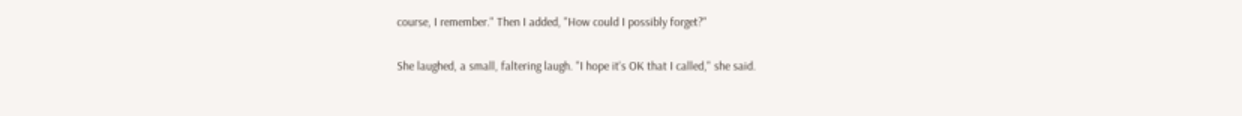course, I remember." Then I added, "How could I possibly forget?"

She laughed, a small, faltering laugh. "I hope it's OK that I called," she said.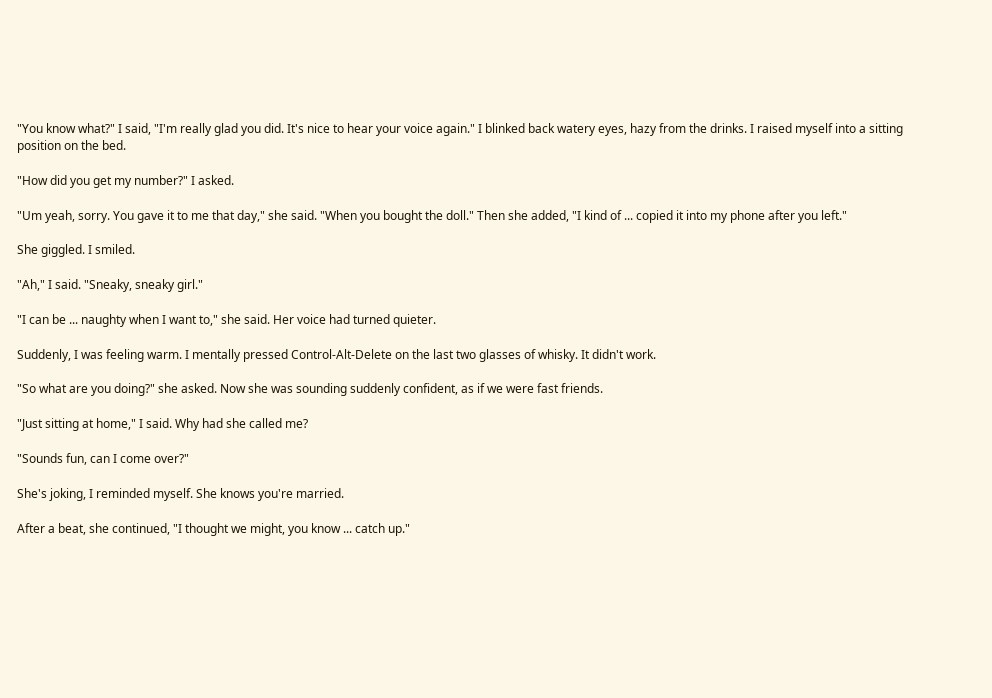"You know what?" I said, "I'm really glad you did. It's nice to hear your voice again." I blinked back watery eyes, hazy from the drinks. I raised myself into a sitting position on the bed.

"How did you get my number?" I asked.

"Um yeah, sorry. You gave it to me that day," she said. "When you bought the doll." Then she added, "I kind of ... copied it into my phone after you left."

She giggled. I smiled.

"Ah," I said. "Sneaky, sneaky girl."

"I can be ... naughty when I want to," she said. Her voice had turned quieter.

Suddenly, I was feeling warm. I mentally pressed Control-Alt-Delete on the last two glasses of whisky. It didn't work.

"So what are you doing?" she asked. Now she was sounding suddenly confident, as if we were fast friends.

"Just sitting at home," I said. Why had she called me?

"Sounds fun, can I come over?"

She's joking, I reminded myself. She knows you're married.

After a beat, she continued, "I thought we might, you know ... catch up."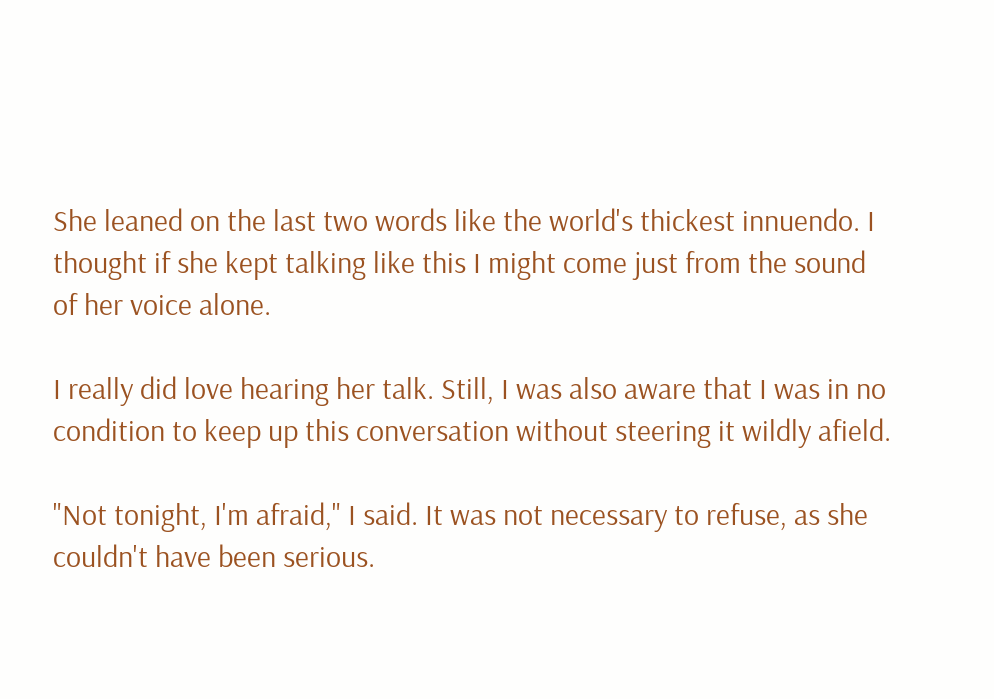She leaned on the last two words like the world's thickest innuendo. I thought if she kept talking like this I might come just from the sound of her voice alone.

I really did love hearing her talk. Still, I was also aware that I was in no condition to keep up this conversation without steering it wildly afield.

"Not tonight, I'm afraid," I said. It was not necessary to refuse, as she couldn't have been serious.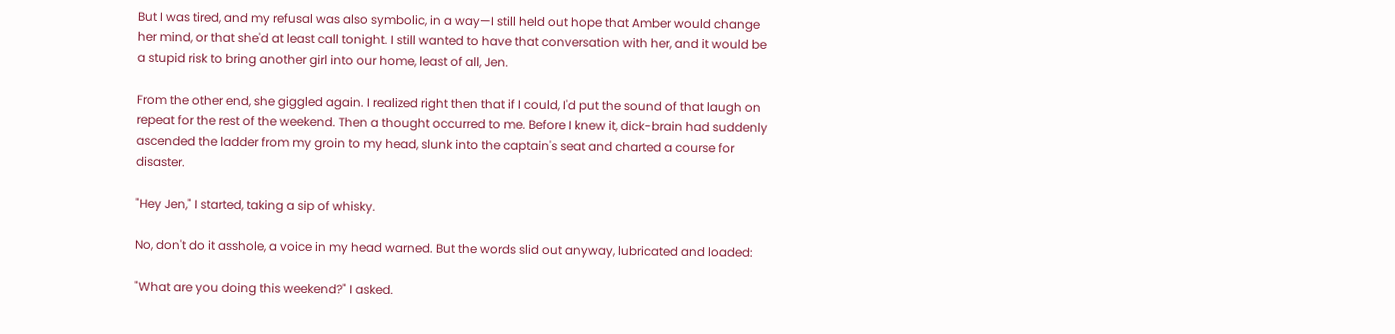But I was tired, and my refusal was also symbolic, in a way—I still held out hope that Amber would change her mind, or that she'd at least call tonight. I still wanted to have that conversation with her, and it would be a stupid risk to bring another girl into our home, least of all, Jen.

From the other end, she giggled again. I realized right then that if I could, I'd put the sound of that laugh on repeat for the rest of the weekend. Then a thought occurred to me. Before I knew it, dick-brain had suddenly ascended the ladder from my groin to my head, slunk into the captain's seat and charted a course for disaster.

"Hey Jen," I started, taking a sip of whisky.

No, don't do it asshole, a voice in my head warned. But the words slid out anyway, lubricated and loaded:

"What are you doing this weekend?" I asked.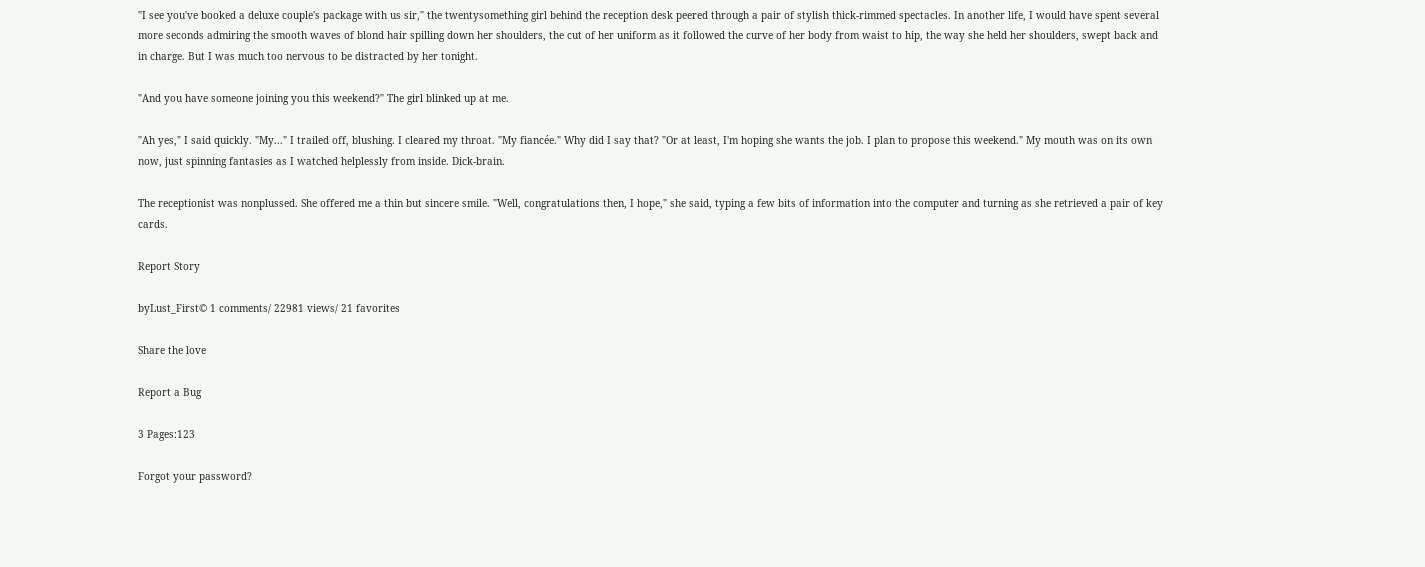"I see you've booked a deluxe couple's package with us sir," the twentysomething girl behind the reception desk peered through a pair of stylish thick-rimmed spectacles. In another life, I would have spent several more seconds admiring the smooth waves of blond hair spilling down her shoulders, the cut of her uniform as it followed the curve of her body from waist to hip, the way she held her shoulders, swept back and in charge. But I was much too nervous to be distracted by her tonight.

"And you have someone joining you this weekend?" The girl blinked up at me.

"Ah yes," I said quickly. "My..." I trailed off, blushing. I cleared my throat. "My fiancée." Why did I say that? "Or at least, I'm hoping she wants the job. I plan to propose this weekend." My mouth was on its own now, just spinning fantasies as I watched helplessly from inside. Dick-brain.

The receptionist was nonplussed. She offered me a thin but sincere smile. "Well, congratulations then, I hope," she said, typing a few bits of information into the computer and turning as she retrieved a pair of key cards.

Report Story

byLust_First© 1 comments/ 22981 views/ 21 favorites

Share the love

Report a Bug

3 Pages:123

Forgot your password?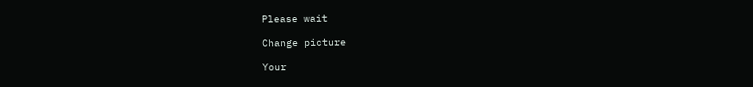Please wait

Change picture

Your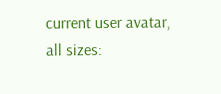current user avatar, all sizes: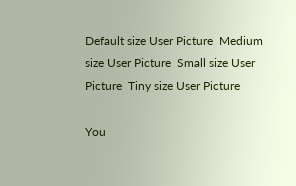Default size User Picture  Medium size User Picture  Small size User Picture  Tiny size User Picture

You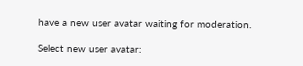have a new user avatar waiting for moderation.

Select new user avatar: